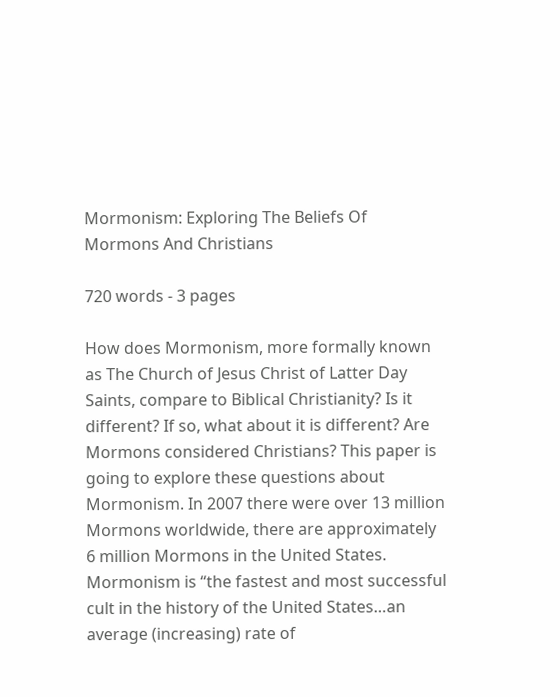Mormonism: Exploring The Beliefs Of Mormons And Christians

720 words - 3 pages

How does Mormonism, more formally known as The Church of Jesus Christ of Latter Day Saints, compare to Biblical Christianity? Is it different? If so, what about it is different? Are Mormons considered Christians? This paper is going to explore these questions about Mormonism. In 2007 there were over 13 million Mormons worldwide, there are approximately 6 million Mormons in the United States. Mormonism is “the fastest and most successful cult in the history of the United States…an average (increasing) rate of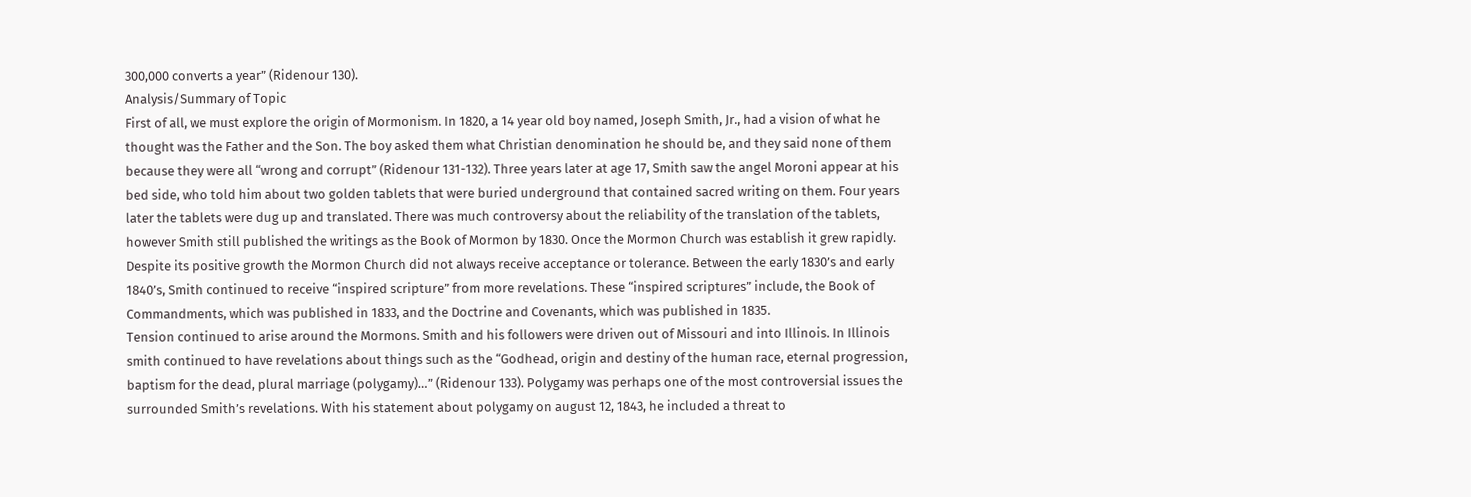300,000 converts a year” (Ridenour 130).
Analysis/Summary of Topic
First of all, we must explore the origin of Mormonism. In 1820, a 14 year old boy named, Joseph Smith, Jr., had a vision of what he thought was the Father and the Son. The boy asked them what Christian denomination he should be, and they said none of them because they were all “wrong and corrupt” (Ridenour 131-132). Three years later at age 17, Smith saw the angel Moroni appear at his bed side, who told him about two golden tablets that were buried underground that contained sacred writing on them. Four years later the tablets were dug up and translated. There was much controversy about the reliability of the translation of the tablets, however Smith still published the writings as the Book of Mormon by 1830. Once the Mormon Church was establish it grew rapidly. Despite its positive growth the Mormon Church did not always receive acceptance or tolerance. Between the early 1830’s and early 1840’s, Smith continued to receive “inspired scripture” from more revelations. These “inspired scriptures” include, the Book of Commandments, which was published in 1833, and the Doctrine and Covenants, which was published in 1835.
Tension continued to arise around the Mormons. Smith and his followers were driven out of Missouri and into Illinois. In Illinois smith continued to have revelations about things such as the “Godhead, origin and destiny of the human race, eternal progression, baptism for the dead, plural marriage (polygamy)…” (Ridenour 133). Polygamy was perhaps one of the most controversial issues the surrounded Smith’s revelations. With his statement about polygamy on august 12, 1843, he included a threat to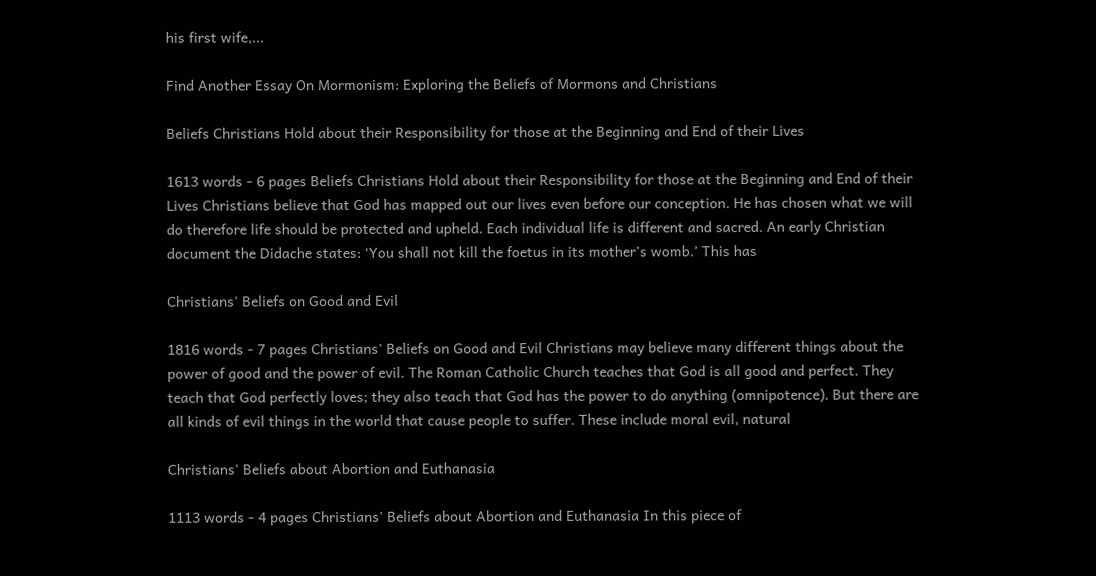his first wife,...

Find Another Essay On Mormonism: Exploring the Beliefs of Mormons and Christians

Beliefs Christians Hold about their Responsibility for those at the Beginning and End of their Lives

1613 words - 6 pages Beliefs Christians Hold about their Responsibility for those at the Beginning and End of their Lives Christians believe that God has mapped out our lives even before our conception. He has chosen what we will do therefore life should be protected and upheld. Each individual life is different and sacred. An early Christian document the Didache states: ‘You shall not kill the foetus in its mother’s womb.’ This has

Christians' Beliefs on Good and Evil

1816 words - 7 pages Christians' Beliefs on Good and Evil Christians may believe many different things about the power of good and the power of evil. The Roman Catholic Church teaches that God is all good and perfect. They teach that God perfectly loves; they also teach that God has the power to do anything (omnipotence). But there are all kinds of evil things in the world that cause people to suffer. These include moral evil, natural

Christians' Beliefs about Abortion and Euthanasia

1113 words - 4 pages Christians' Beliefs about Abortion and Euthanasia In this piece of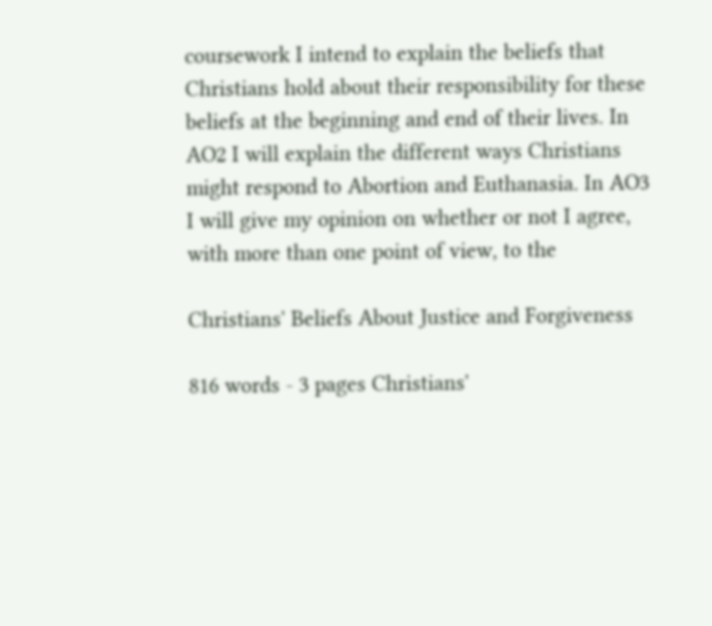coursework I intend to explain the beliefs that Christians hold about their responsibility for these beliefs at the beginning and end of their lives. In AO2 I will explain the different ways Christians might respond to Abortion and Euthanasia. In AO3 I will give my opinion on whether or not I agree, with more than one point of view, to the

Christians' Beliefs About Justice and Forgiveness

816 words - 3 pages Christians'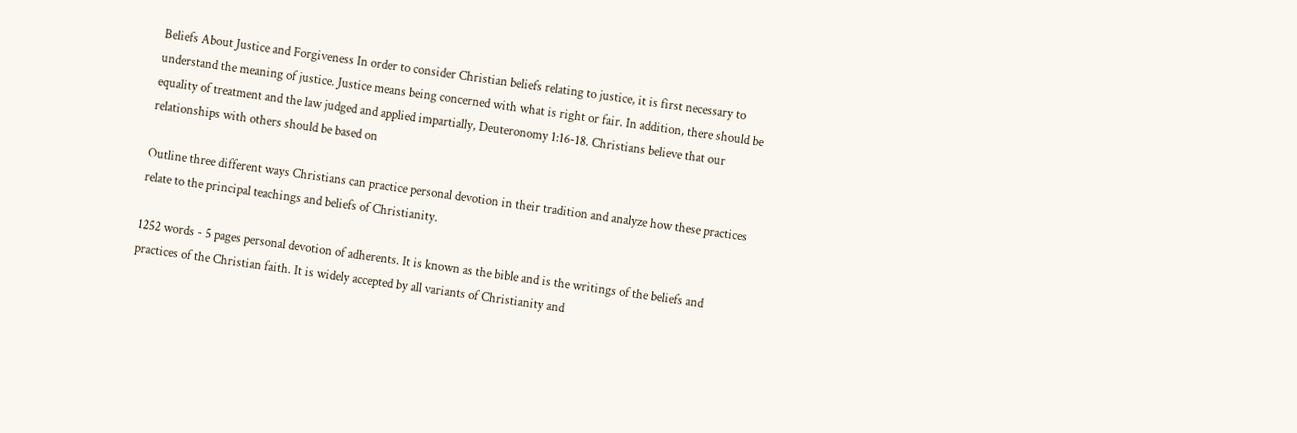Beliefs About Justice and Forgiveness In order to consider Christian beliefs relating to justice, it is first necessary to understand the meaning of justice. Justice means being concerned with what is right or fair. In addition, there should be equality of treatment and the law judged and applied impartially, Deuteronomy 1:16-18. Christians believe that our relationships with others should be based on

Outline three different ways Christians can practice personal devotion in their tradition and analyze how these practices relate to the principal teachings and beliefs of Christianity.

1252 words - 5 pages personal devotion of adherents. It is known as the bible and is the writings of the beliefs and practices of the Christian faith. It is widely accepted by all variants of Christianity and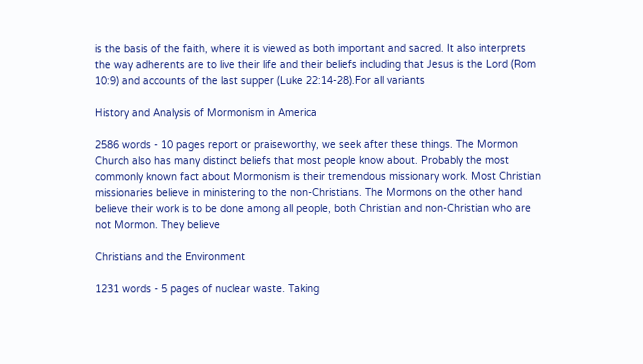is the basis of the faith, where it is viewed as both important and sacred. It also interprets the way adherents are to live their life and their beliefs including that Jesus is the Lord (Rom 10:9) and accounts of the last supper (Luke 22:14-28).For all variants

History and Analysis of Mormonism in America

2586 words - 10 pages report or praiseworthy, we seek after these things. The Mormon Church also has many distinct beliefs that most people know about. Probably the most commonly known fact about Mormonism is their tremendous missionary work. Most Christian missionaries believe in ministering to the non-Christians. The Mormons on the other hand believe their work is to be done among all people, both Christian and non-Christian who are not Mormon. They believe

Christians and the Environment

1231 words - 5 pages of nuclear waste. Taking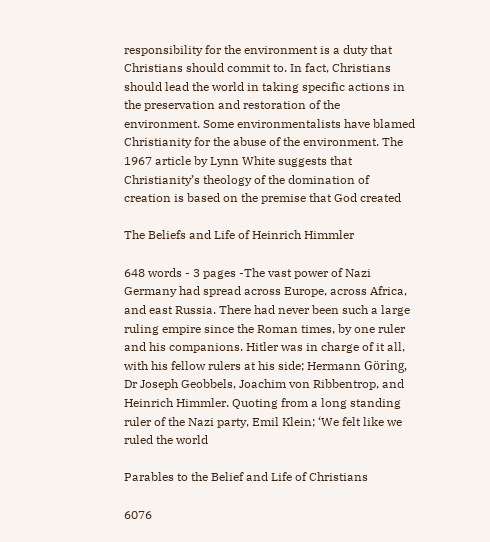responsibility for the environment is a duty that Christians should commit to. In fact, Christians should lead the world in taking specific actions in the preservation and restoration of the environment. Some environmentalists have blamed Christianity for the abuse of the environment. The 1967 article by Lynn White suggests that Christianity’s theology of the domination of creation is based on the premise that God created

The Beliefs and Life of Heinrich Himmler

648 words - 3 pages -The vast power of Nazi Germany had spread across Europe, across Africa, and east Russia. There had never been such a large ruling empire since the Roman times, by one ruler and his companions. Hitler was in charge of it all, with his fellow rulers at his side; Hermann Göring, Dr Joseph Geobbels, Joachim von Ribbentrop, and Heinrich Himmler. Quoting from a long standing ruler of the Nazi party, Emil Klein; ‘We felt like we ruled the world

Parables to the Belief and Life of Christians

6076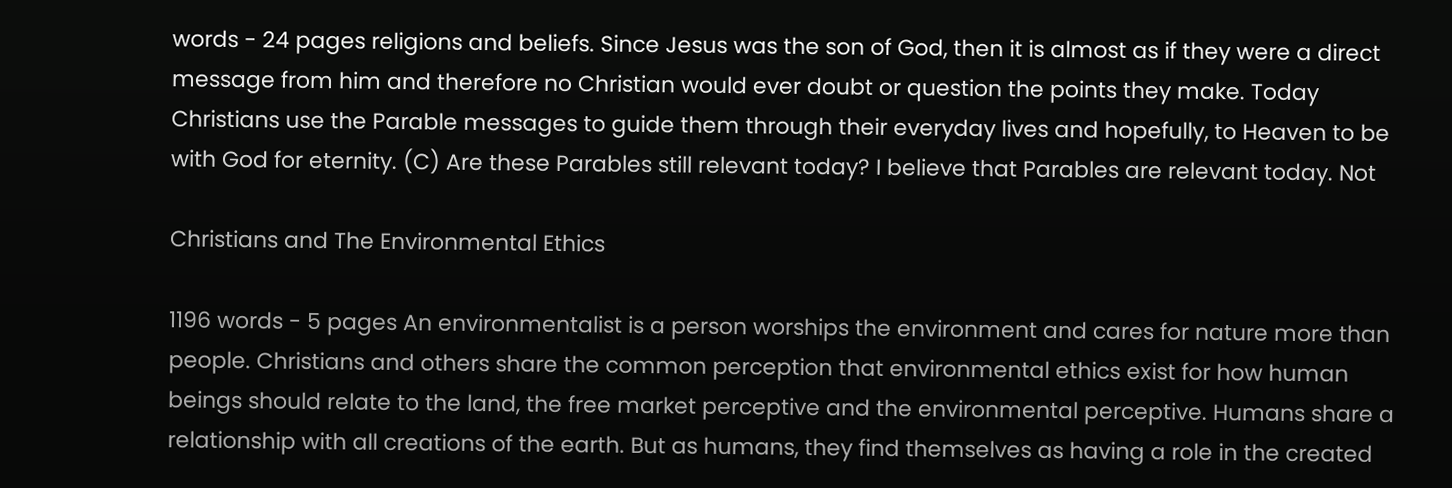words - 24 pages religions and beliefs. Since Jesus was the son of God, then it is almost as if they were a direct message from him and therefore no Christian would ever doubt or question the points they make. Today Christians use the Parable messages to guide them through their everyday lives and hopefully, to Heaven to be with God for eternity. (C) Are these Parables still relevant today? I believe that Parables are relevant today. Not

Christians and The Environmental Ethics

1196 words - 5 pages An environmentalist is a person worships the environment and cares for nature more than people. Christians and others share the common perception that environmental ethics exist for how human beings should relate to the land, the free market perceptive and the environmental perceptive. Humans share a relationship with all creations of the earth. But as humans, they find themselves as having a role in the created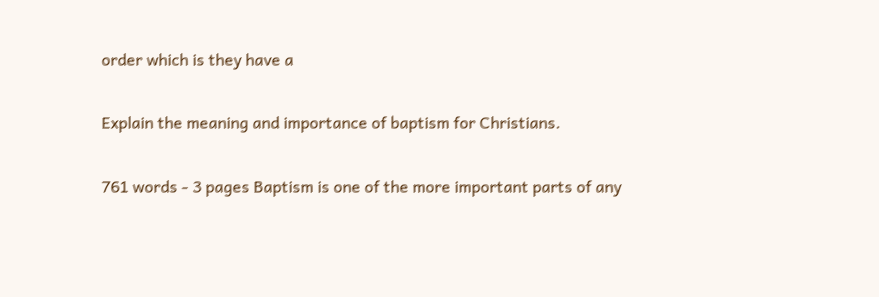order which is they have a

Explain the meaning and importance of baptism for Christians.

761 words - 3 pages Baptism is one of the more important parts of any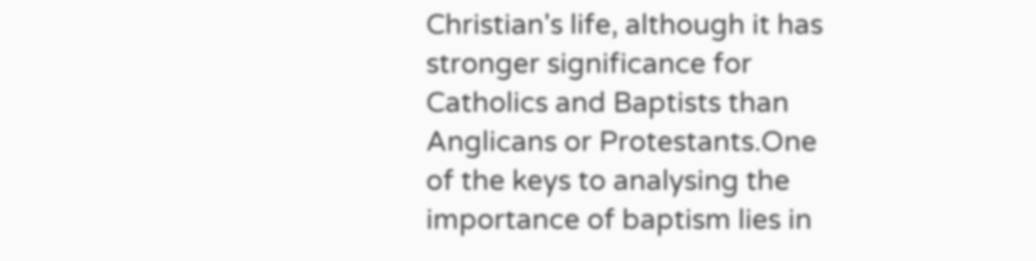Christian's life, although it has stronger significance for Catholics and Baptists than Anglicans or Protestants.One of the keys to analysing the importance of baptism lies in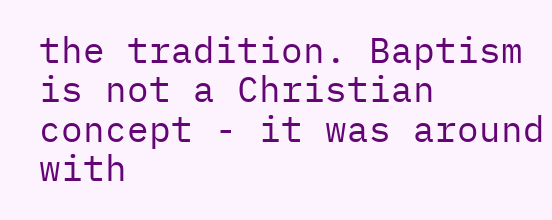the tradition. Baptism is not a Christian concept - it was around with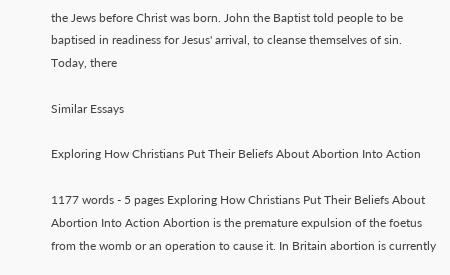the Jews before Christ was born. John the Baptist told people to be baptised in readiness for Jesus' arrival, to cleanse themselves of sin. Today, there

Similar Essays

Exploring How Christians Put Their Beliefs About Abortion Into Action

1177 words - 5 pages Exploring How Christians Put Their Beliefs About Abortion Into Action Abortion is the premature expulsion of the foetus from the womb or an operation to cause it. In Britain abortion is currently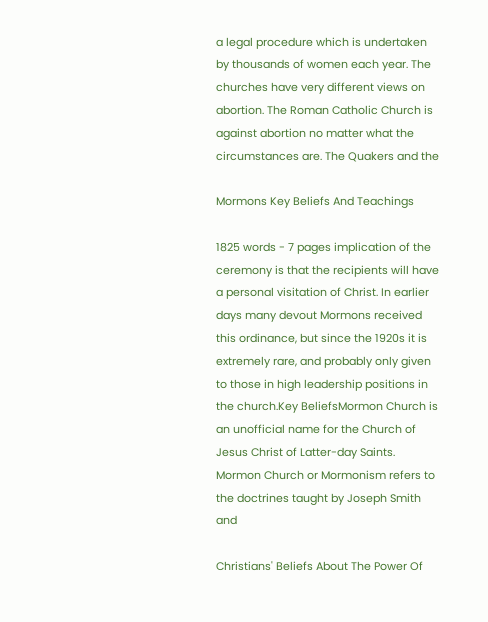a legal procedure which is undertaken by thousands of women each year. The churches have very different views on abortion. The Roman Catholic Church is against abortion no matter what the circumstances are. The Quakers and the

Mormons Key Beliefs And Teachings

1825 words - 7 pages implication of the ceremony is that the recipients will have a personal visitation of Christ. In earlier days many devout Mormons received this ordinance, but since the 1920s it is extremely rare, and probably only given to those in high leadership positions in the church.Key BeliefsMormon Church is an unofficial name for the Church of Jesus Christ of Latter-day Saints. Mormon Church or Mormonism refers to the doctrines taught by Joseph Smith and

Christians' Beliefs About The Power Of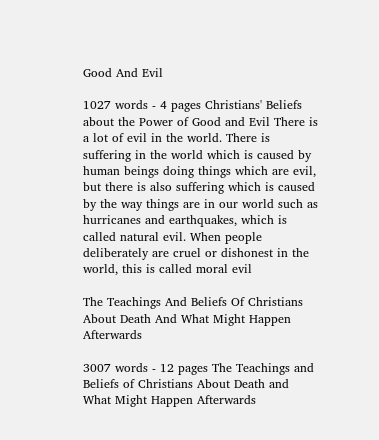Good And Evil

1027 words - 4 pages Christians' Beliefs about the Power of Good and Evil There is a lot of evil in the world. There is suffering in the world which is caused by human beings doing things which are evil, but there is also suffering which is caused by the way things are in our world such as hurricanes and earthquakes, which is called natural evil. When people deliberately are cruel or dishonest in the world, this is called moral evil

The Teachings And Beliefs Of Christians About Death And What Might Happen Afterwards

3007 words - 12 pages The Teachings and Beliefs of Christians About Death and What Might Happen Afterwards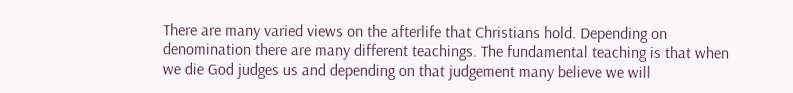There are many varied views on the afterlife that Christians hold. Depending on denomination there are many different teachings. The fundamental teaching is that when we die God judges us and depending on that judgement many believe we will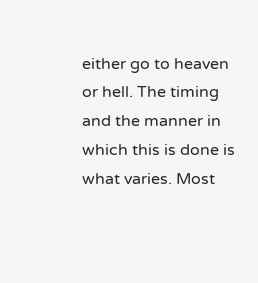either go to heaven or hell. The timing and the manner in which this is done is what varies. Most